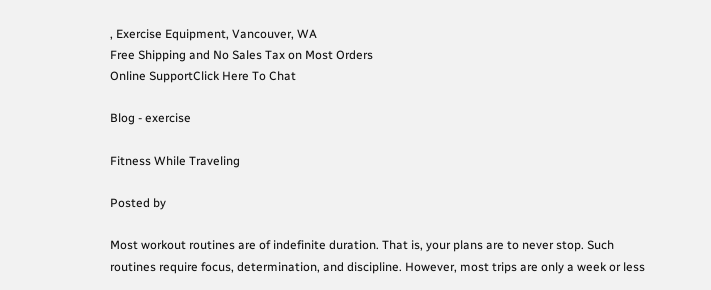, Exercise Equipment, Vancouver, WA
Free Shipping and No Sales Tax on Most Orders
Online SupportClick Here To Chat

Blog - exercise

Fitness While Traveling

Posted by

Most workout routines are of indefinite duration. That is, your plans are to never stop. Such routines require focus, determination, and discipline. However, most trips are only a week or less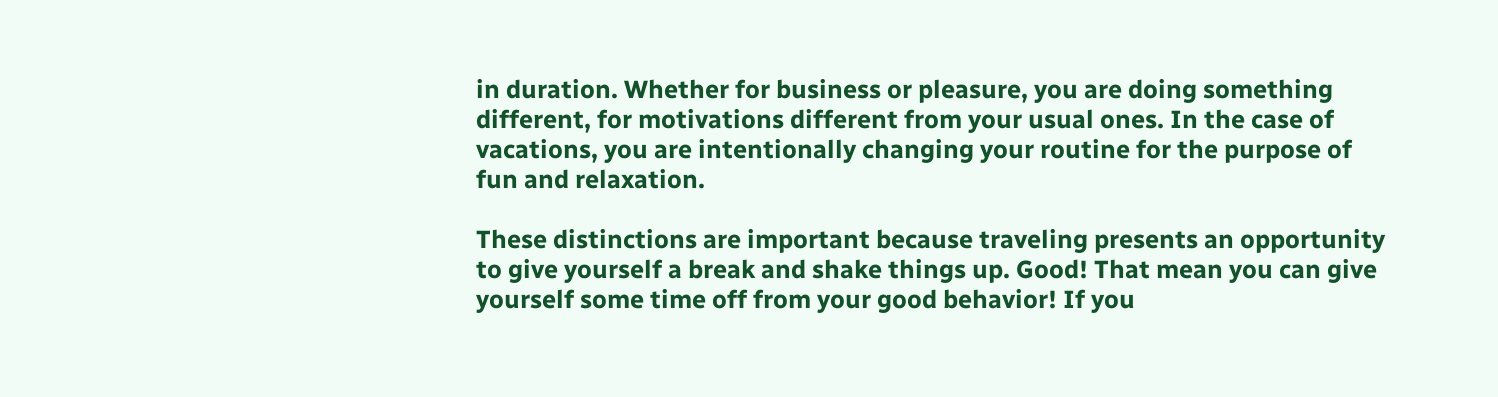in duration. Whether for business or pleasure, you are doing something different, for motivations different from your usual ones. In the case of vacations, you are intentionally changing your routine for the purpose of fun and relaxation.

These distinctions are important because traveling presents an opportunity to give yourself a break and shake things up. Good! That mean you can give yourself some time off from your good behavior! If you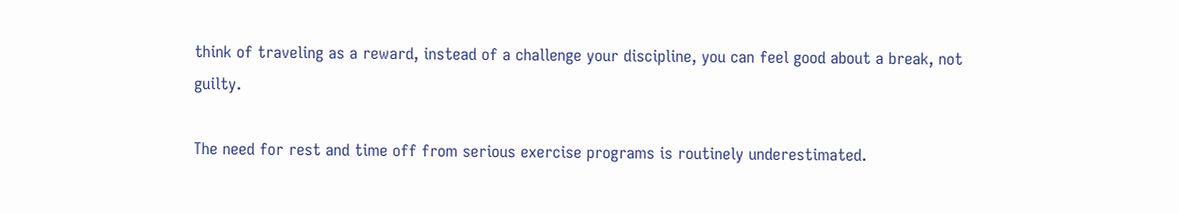think of traveling as a reward, instead of a challenge your discipline, you can feel good about a break, not guilty.

The need for rest and time off from serious exercise programs is routinely underestimated.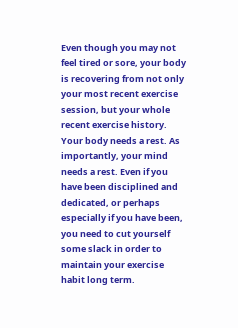Even though you may not feel tired or sore, your body is recovering from not only your most recent exercise session, but your whole recent exercise history. Your body needs a rest. As importantly, your mind needs a rest. Even if you have been disciplined and dedicated, or perhaps especially if you have been, you need to cut yourself some slack in order to maintain your exercise habit long term.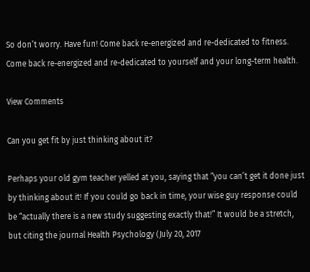So don’t worry. Have fun! Come back re-energized and re-dedicated to fitness. Come back re-energized and re-dedicated to yourself and your long-term health.

View Comments

Can you get fit by just thinking about it?

Perhaps your old gym teacher yelled at you, saying that “you can’t get it done just by thinking about it! If you could go back in time, your wise guy response could be “actually there is a new study suggesting exactly that!” It would be a stretch, but citing the journal Health Psychology (July 20, 2017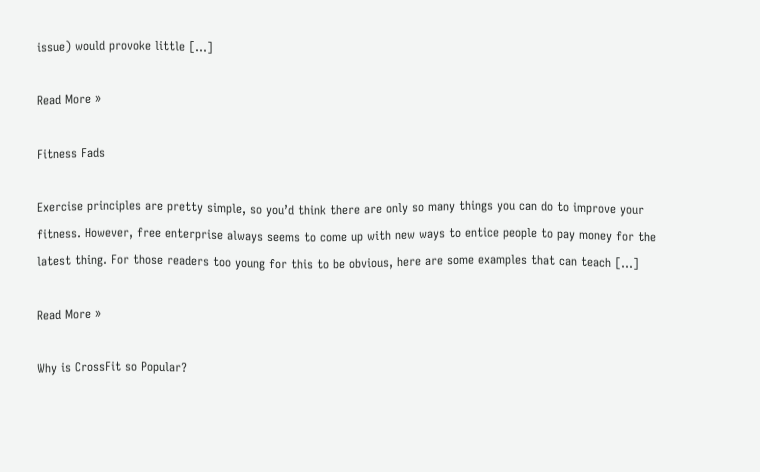issue) would provoke little [...]

Read More »

Fitness Fads

Exercise principles are pretty simple, so you’d think there are only so many things you can do to improve your fitness. However, free enterprise always seems to come up with new ways to entice people to pay money for the latest thing. For those readers too young for this to be obvious, here are some examples that can teach [...]

Read More »

Why is CrossFit so Popular?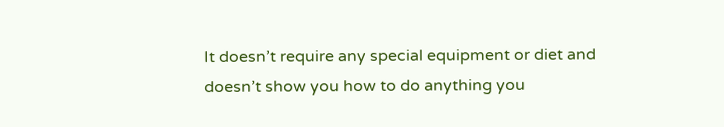It doesn’t require any special equipment or diet and doesn’t show you how to do anything you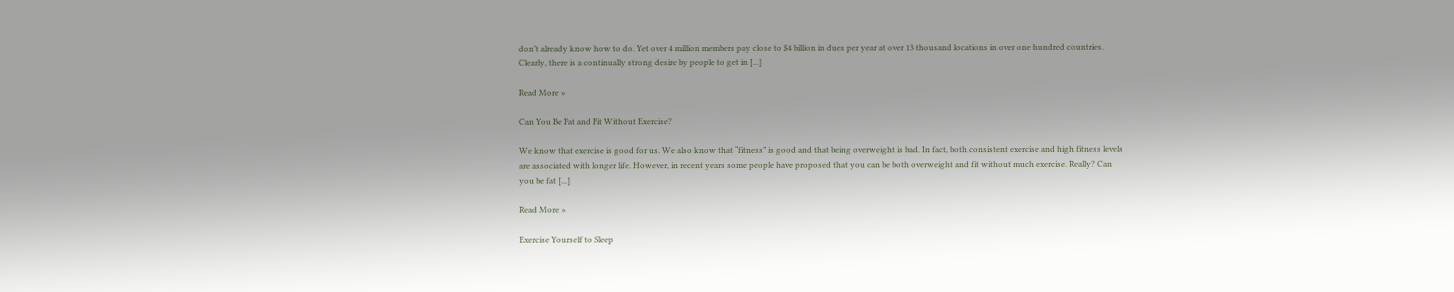don’t already know how to do. Yet over 4 million members pay close to $4 billion in dues per year at over 13 thousand locations in over one hundred countries. Clearly, there is a continually strong desire by people to get in [...]

Read More »

Can You Be Fat and Fit Without Exercise?

We know that exercise is good for us. We also know that “fitness” is good and that being overweight is bad. In fact, both consistent exercise and high fitness levels are associated with longer life. However, in recent years some people have proposed that you can be both overweight and fit without much exercise. Really? Can you be fat [...]

Read More »

Exercise Yourself to Sleep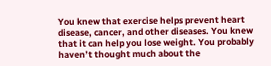You knew that exercise helps prevent heart disease, cancer, and other diseases. You knew that it can help you lose weight. You probably haven’t thought much about the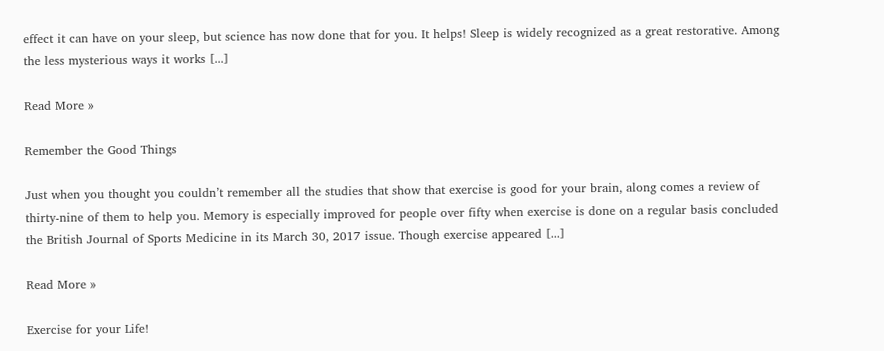effect it can have on your sleep, but science has now done that for you. It helps! Sleep is widely recognized as a great restorative. Among the less mysterious ways it works [...]

Read More »

Remember the Good Things

Just when you thought you couldn’t remember all the studies that show that exercise is good for your brain, along comes a review of thirty-nine of them to help you. Memory is especially improved for people over fifty when exercise is done on a regular basis concluded the British Journal of Sports Medicine in its March 30, 2017 issue. Though exercise appeared [...]

Read More »

Exercise for your Life!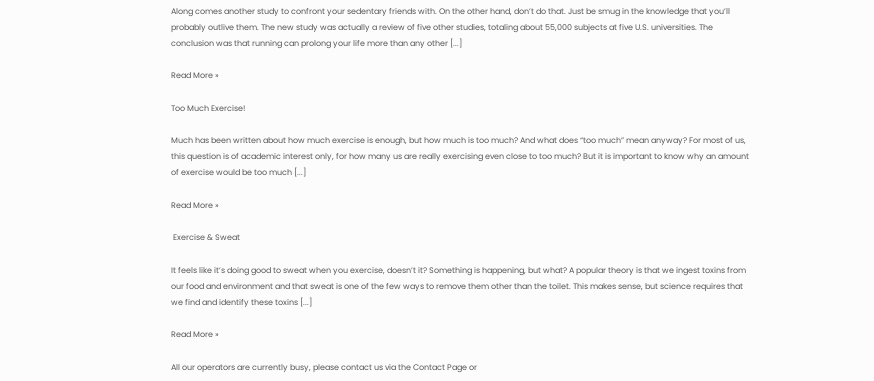Along comes another study to confront your sedentary friends with. On the other hand, don’t do that. Just be smug in the knowledge that you’ll probably outlive them. The new study was actually a review of five other studies, totaling about 55,000 subjects at five U.S. universities. The conclusion was that running can prolong your life more than any other [...]

Read More »

Too Much Exercise!

Much has been written about how much exercise is enough, but how much is too much? And what does “too much” mean anyway? For most of us, this question is of academic interest only, for how many us are really exercising even close to too much? But it is important to know why an amount of exercise would be too much [...]

Read More »

 Exercise & Sweat

It feels like it’s doing good to sweat when you exercise, doesn’t it? Something is happening, but what? A popular theory is that we ingest toxins from our food and environment and that sweat is one of the few ways to remove them other than the toilet. This makes sense, but science requires that we find and identify these toxins [...]

Read More »

All our operators are currently busy, please contact us via the Contact Page or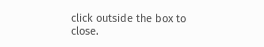click outside the box to close.